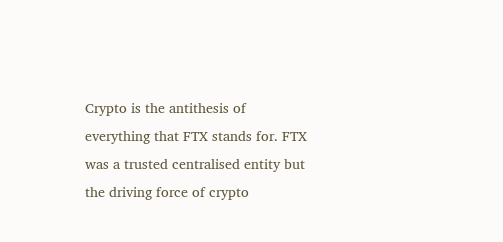Crypto is the antithesis of everything that FTX stands for. FTX was a trusted centralised entity but the driving force of crypto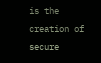is the creation of secure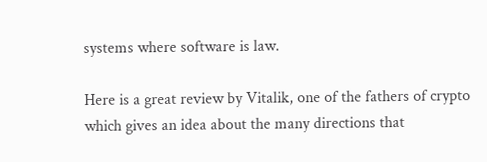systems where software is law.

Here is a great review by Vitalik, one of the fathers of crypto which gives an idea about the many directions that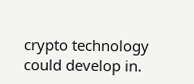crypto technology could develop in.